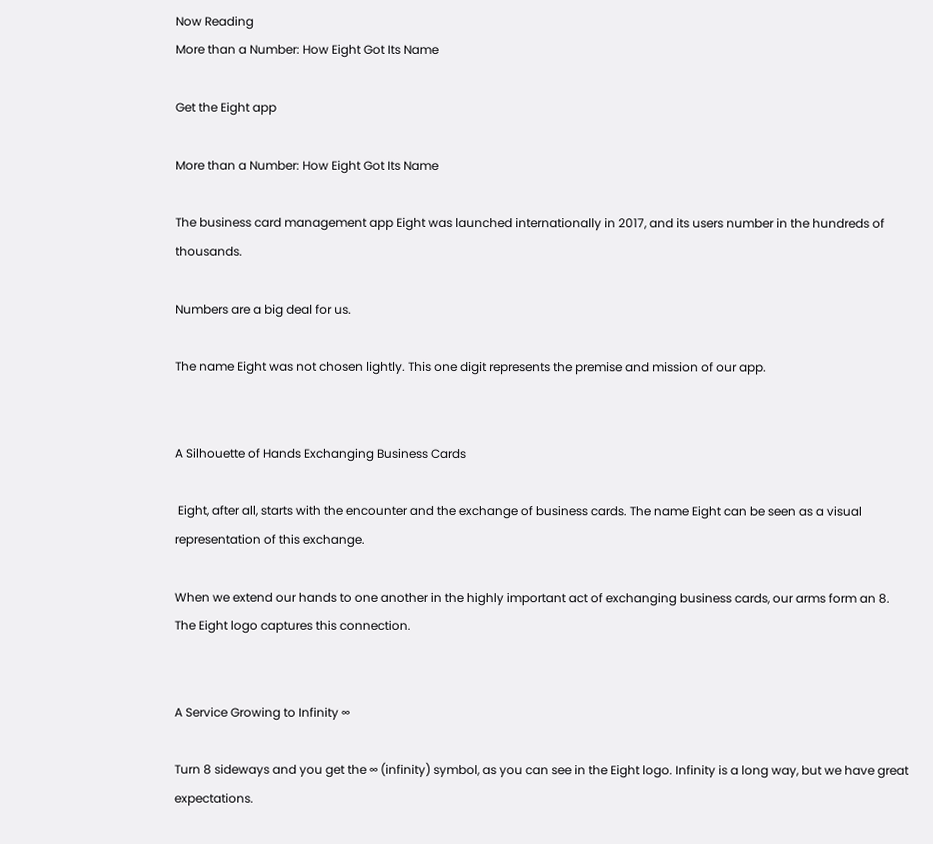Now Reading
More than a Number: How Eight Got Its Name

Get the Eight app

More than a Number: How Eight Got Its Name

The business card management app Eight was launched internationally in 2017, and its users number in the hundreds of thousands.

Numbers are a big deal for us.

The name Eight was not chosen lightly. This one digit represents the premise and mission of our app.


A Silhouette of Hands Exchanging Business Cards

 Eight, after all, starts with the encounter and the exchange of business cards. The name Eight can be seen as a visual representation of this exchange.

When we extend our hands to one another in the highly important act of exchanging business cards, our arms form an 8. The Eight logo captures this connection.


A Service Growing to Infinity ∞

Turn 8 sideways and you get the ∞ (infinity) symbol, as you can see in the Eight logo. Infinity is a long way, but we have great expectations.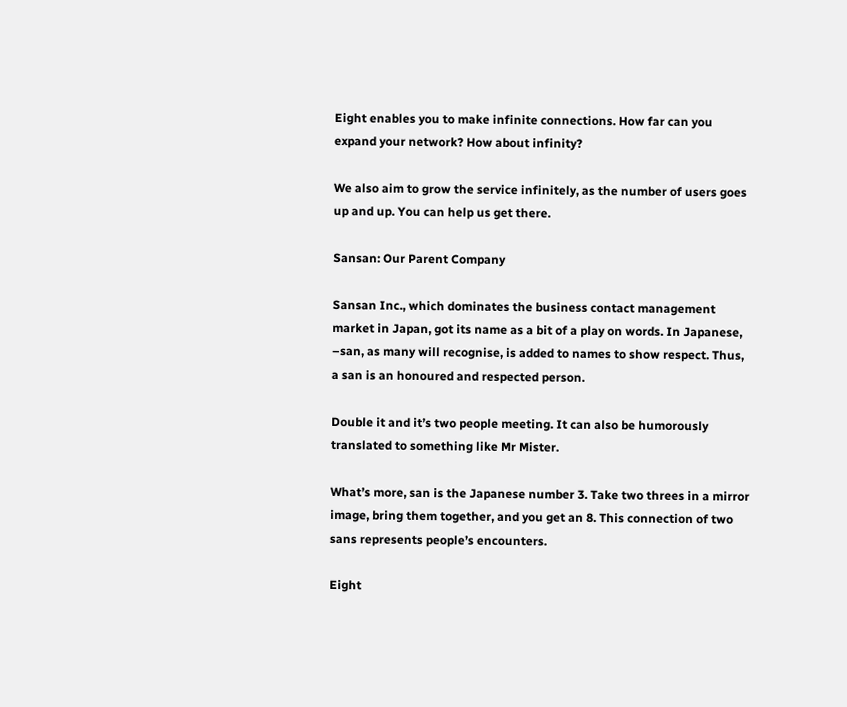Eight enables you to make infinite connections. How far can you expand your network? How about infinity?

We also aim to grow the service infinitely, as the number of users goes up and up. You can help us get there.

Sansan: Our Parent Company

Sansan Inc., which dominates the business contact management market in Japan, got its name as a bit of a play on words. In Japanese, –san, as many will recognise, is added to names to show respect. Thus, a san is an honoured and respected person.

Double it and it’s two people meeting. It can also be humorously translated to something like Mr Mister.

What’s more, san is the Japanese number 3. Take two threes in a mirror image, bring them together, and you get an 8. This connection of two sans represents people’s encounters.

Eight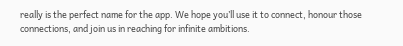really is the perfect name for the app. We hope you’ll use it to connect, honour those connections, and join us in reaching for infinite ambitions.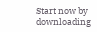Start now by downloading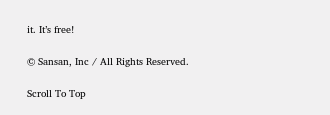it. It’s free!

© Sansan, Inc / All Rights Reserved.

Scroll To Top